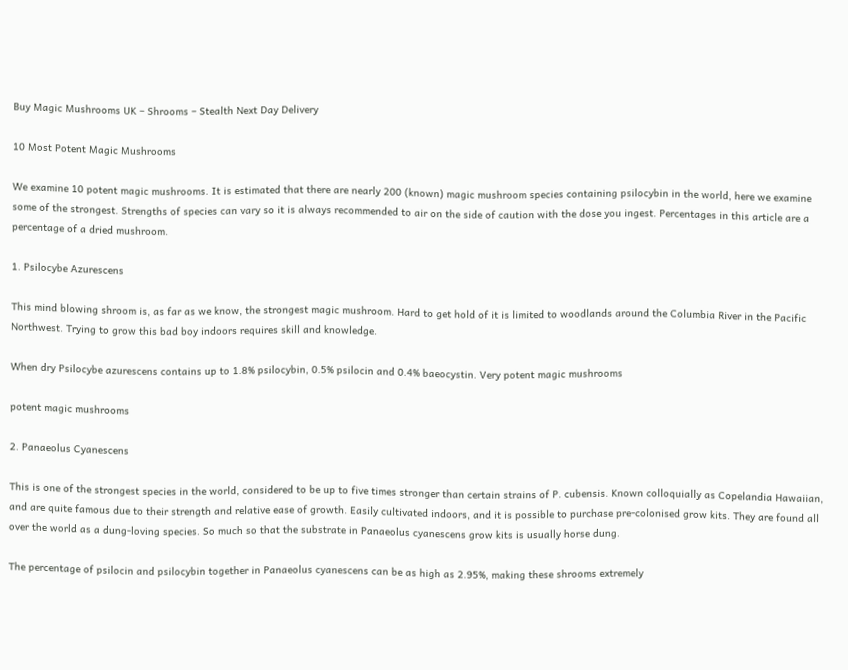Buy Magic Mushrooms UK – Shrooms – Stealth Next Day Delivery

10 Most Potent Magic Mushrooms

We examine 10 potent magic mushrooms. It is estimated that there are nearly 200 (known) magic mushroom species containing psilocybin in the world, here we examine some of the strongest. Strengths of species can vary so it is always recommended to air on the side of caution with the dose you ingest. Percentages in this article are a percentage of a dried mushroom.

1. Psilocybe Azurescens

This mind blowing shroom is, as far as we know, the strongest magic mushroom. Hard to get hold of it is limited to woodlands around the Columbia River in the Pacific Northwest. Trying to grow this bad boy indoors requires skill and knowledge.

When dry Psilocybe azurescens contains up to 1.8% psilocybin, 0.5% psilocin and 0.4% baeocystin. Very potent magic mushrooms

potent magic mushrooms

2. Panaeolus Cyanescens

This is one of the strongest species in the world, considered to be up to five times stronger than certain strains of P. cubensis. Known colloquially as Copelandia Hawaiian, and are quite famous due to their strength and relative ease of growth. Easily cultivated indoors, and it is possible to purchase pre-colonised grow kits. They are found all over the world as a dung-loving species. So much so that the substrate in Panaeolus cyanescens grow kits is usually horse dung.

The percentage of psilocin and psilocybin together in Panaeolus cyanescens can be as high as 2.95%, making these shrooms extremely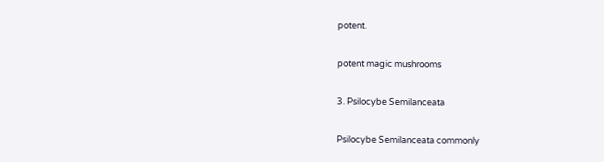potent.

potent magic mushrooms

3. Psilocybe Semilanceata

Psilocybe Semilanceata commonly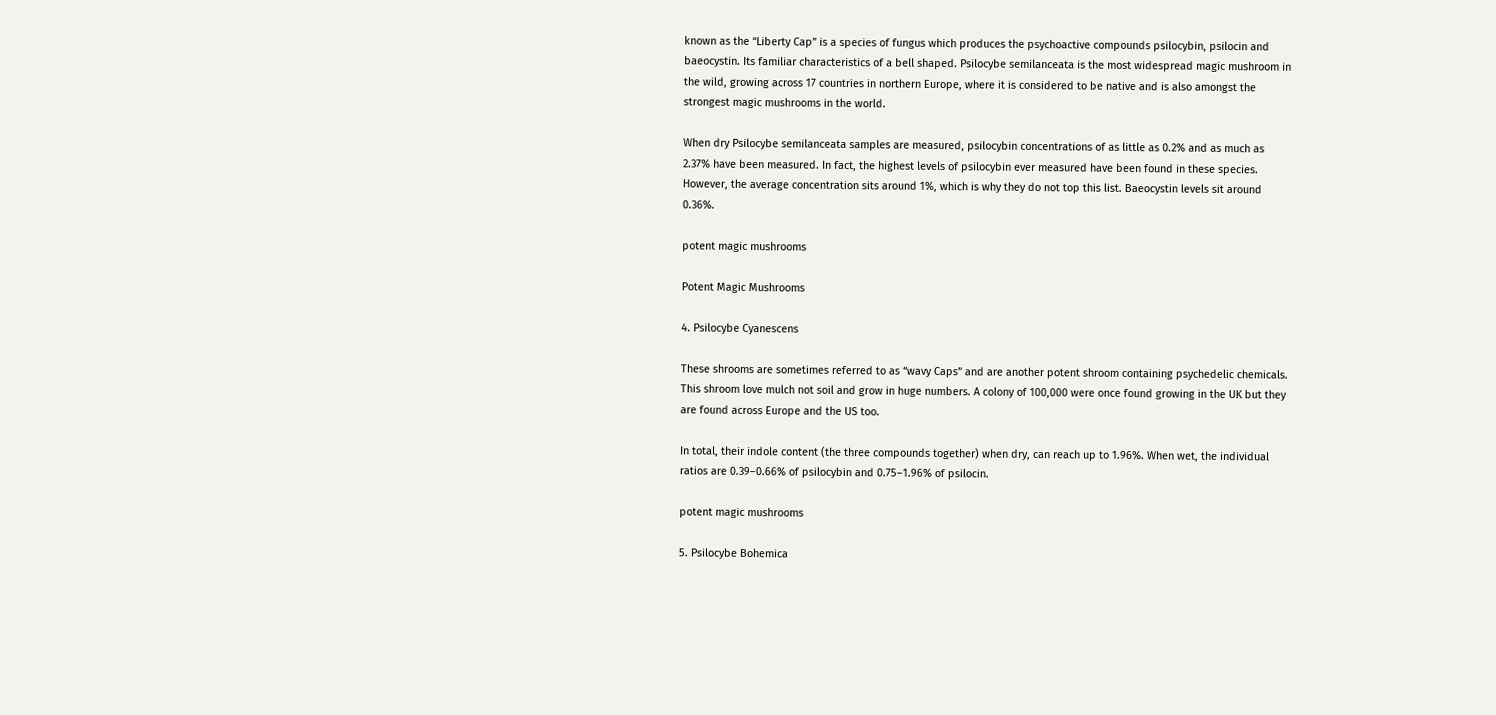known as the “Liberty Cap” is a species of fungus which produces the psychoactive compounds psilocybin, psilocin and baeocystin. Its familiar characteristics of a bell shaped. Psilocybe semilanceata is the most widespread magic mushroom in the wild, growing across 17 countries in northern Europe, where it is considered to be native and is also amongst the strongest magic mushrooms in the world.

When dry Psilocybe semilanceata samples are measured, psilocybin concentrations of as little as 0.2% and as much as 2.37% have been measured. In fact, the highest levels of psilocybin ever measured have been found in these species. However, the average concentration sits around 1%, which is why they do not top this list. Baeocystin levels sit around 0.36%.

potent magic mushrooms

Potent Magic Mushrooms

4. Psilocybe Cyanescens

These shrooms are sometimes referred to as “wavy Caps” and are another potent shroom containing psychedelic chemicals. This shroom love mulch not soil and grow in huge numbers. A colony of 100,000 were once found growing in the UK but they are found across Europe and the US too.

In total, their indole content (the three compounds together) when dry, can reach up to 1.96%. When wet, the individual ratios are 0.39–0.66% of psilocybin and 0.75–1.96% of psilocin.

potent magic mushrooms

5. Psilocybe Bohemica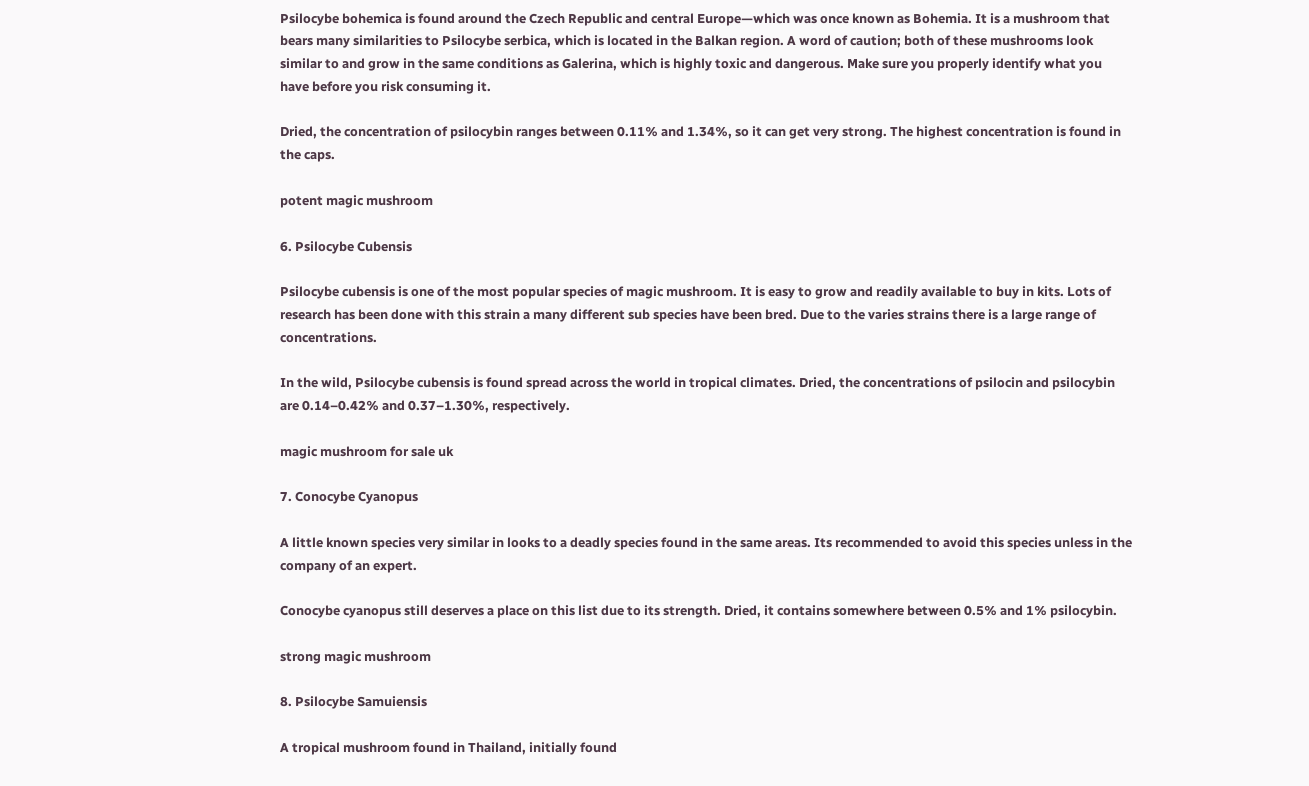Psilocybe bohemica is found around the Czech Republic and central Europe—which was once known as Bohemia. It is a mushroom that bears many similarities to Psilocybe serbica, which is located in the Balkan region. A word of caution; both of these mushrooms look similar to and grow in the same conditions as Galerina, which is highly toxic and dangerous. Make sure you properly identify what you have before you risk consuming it.

Dried, the concentration of psilocybin ranges between 0.11% and 1.34%, so it can get very strong. The highest concentration is found in the caps.

potent magic mushroom

6. Psilocybe Cubensis

Psilocybe cubensis is one of the most popular species of magic mushroom. It is easy to grow and readily available to buy in kits. Lots of research has been done with this strain a many different sub species have been bred. Due to the varies strains there is a large range of concentrations.

In the wild, Psilocybe cubensis is found spread across the world in tropical climates. Dried, the concentrations of psilocin and psilocybin are 0.14–0.42% and 0.37–1.30%, respectively.

magic mushroom for sale uk

7. Conocybe Cyanopus

A little known species very similar in looks to a deadly species found in the same areas. Its recommended to avoid this species unless in the company of an expert.

Conocybe cyanopus still deserves a place on this list due to its strength. Dried, it contains somewhere between 0.5% and 1% psilocybin.

strong magic mushroom

8. Psilocybe Samuiensis

A tropical mushroom found in Thailand, initially found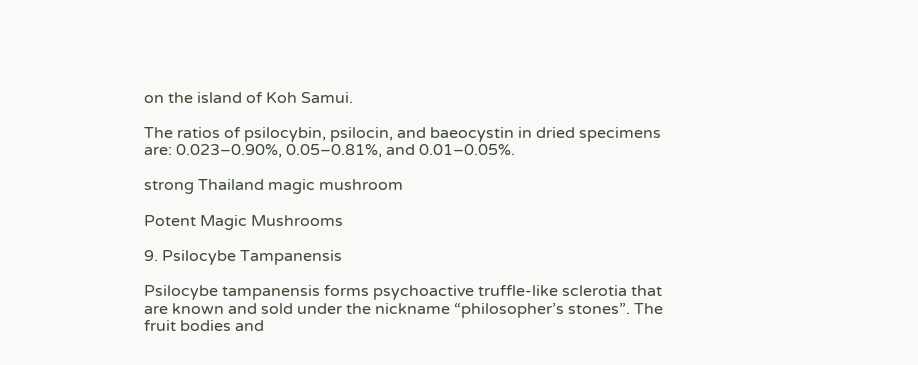on the island of Koh Samui.

The ratios of psilocybin, psilocin, and baeocystin in dried specimens are: 0.023–0.90%, 0.05–0.81%, and 0.01–0.05%.

strong Thailand magic mushroom

Potent Magic Mushrooms

9. Psilocybe Tampanensis

Psilocybe tampanensis forms psychoactive truffle-like sclerotia that are known and sold under the nickname “philosopher’s stones”. The fruit bodies and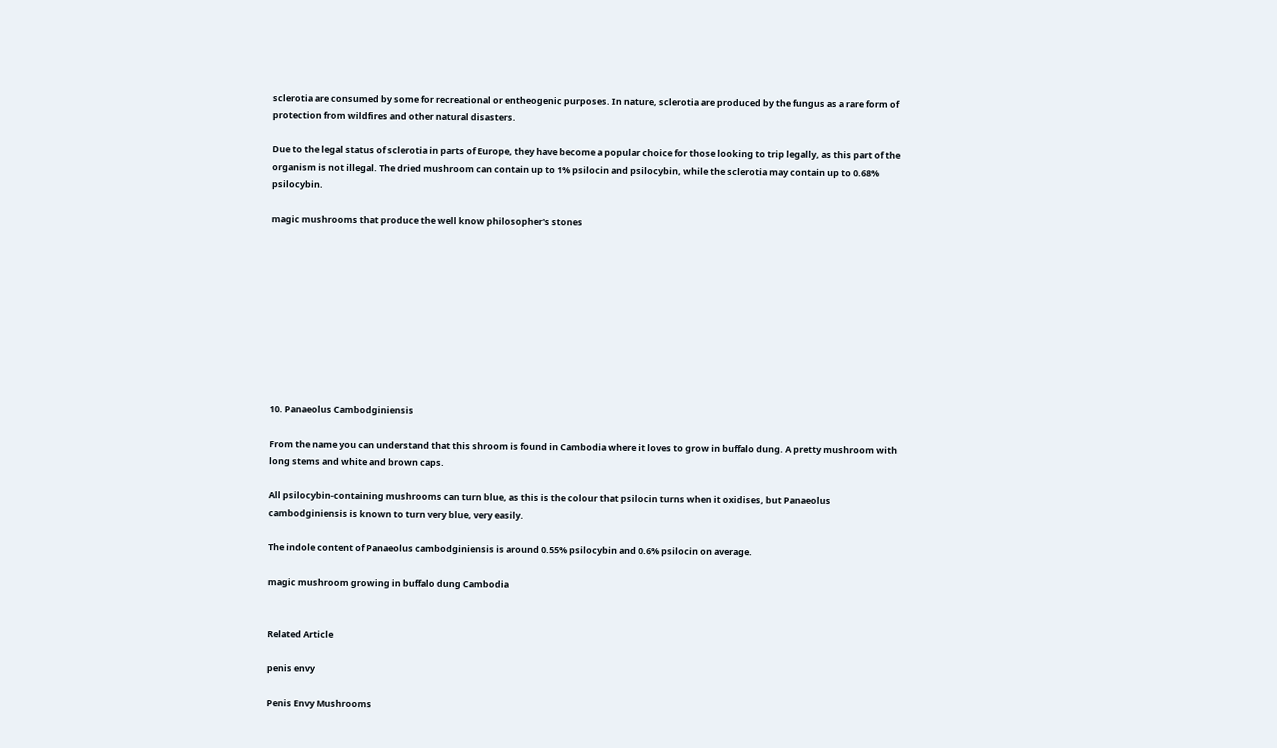sclerotia are consumed by some for recreational or entheogenic purposes. In nature, sclerotia are produced by the fungus as a rare form of protection from wildfires and other natural disasters.

Due to the legal status of sclerotia in parts of Europe, they have become a popular choice for those looking to trip legally, as this part of the organism is not illegal. The dried mushroom can contain up to 1% psilocin and psilocybin, while the sclerotia may contain up to 0.68% psilocybin.

magic mushrooms that produce the well know philosopher's stones










10. Panaeolus Cambodginiensis

From the name you can understand that this shroom is found in Cambodia where it loves to grow in buffalo dung. A pretty mushroom with long stems and white and brown caps.

All psilocybin-containing mushrooms can turn blue, as this is the colour that psilocin turns when it oxidises, but Panaeolus cambodginiensis is known to turn very blue, very easily.

The indole content of Panaeolus cambodginiensis is around 0.55% psilocybin and 0.6% psilocin on average.

magic mushroom growing in buffalo dung Cambodia


Related Article

penis envy

Penis Envy Mushrooms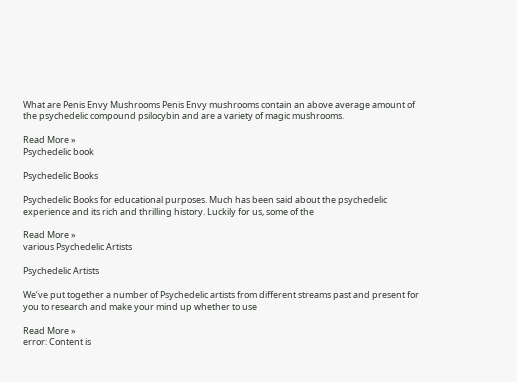What are Penis Envy Mushrooms Penis Envy mushrooms contain an above average amount of the psychedelic compound psilocybin and are a variety of magic mushrooms.

Read More »
Psychedelic book

Psychedelic Books

Psychedelic Books for educational purposes. Much has been said about the psychedelic experience and its rich and thrilling history. Luckily for us, some of the

Read More »
various Psychedelic Artists

Psychedelic Artists

We’ve put together a number of Psychedelic artists from different streams past and present for you to research and make your mind up whether to use

Read More »
error: Content is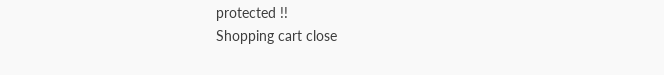protected !!
Shopping cart close